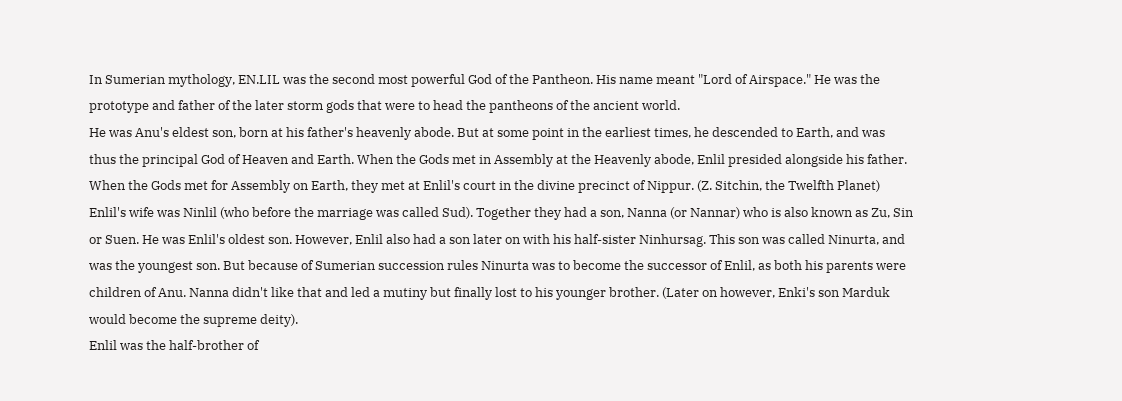In Sumerian mythology, EN.LIL was the second most powerful God of the Pantheon. His name meant "Lord of Airspace." He was the prototype and father of the later storm gods that were to head the pantheons of the ancient world.
He was Anu's eldest son, born at his father's heavenly abode. But at some point in the earliest times, he descended to Earth, and was thus the principal God of Heaven and Earth. When the Gods met in Assembly at the Heavenly abode, Enlil presided alongside his father. When the Gods met for Assembly on Earth, they met at Enlil's court in the divine precinct of Nippur. (Z. Sitchin, the Twelfth Planet)
Enlil's wife was Ninlil (who before the marriage was called Sud). Together they had a son, Nanna (or Nannar) who is also known as Zu, Sin or Suen. He was Enlil's oldest son. However, Enlil also had a son later on with his half-sister Ninhursag. This son was called Ninurta, and was the youngest son. But because of Sumerian succession rules Ninurta was to become the successor of Enlil, as both his parents were children of Anu. Nanna didn't like that and led a mutiny but finally lost to his younger brother. (Later on however, Enki's son Marduk would become the supreme deity).
Enlil was the half-brother of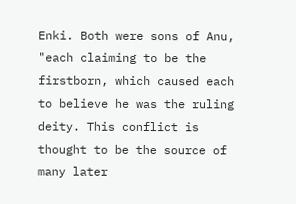Enki. Both were sons of Anu, "each claiming to be the firstborn, which caused each to believe he was the ruling deity. This conflict is thought to be the source of many later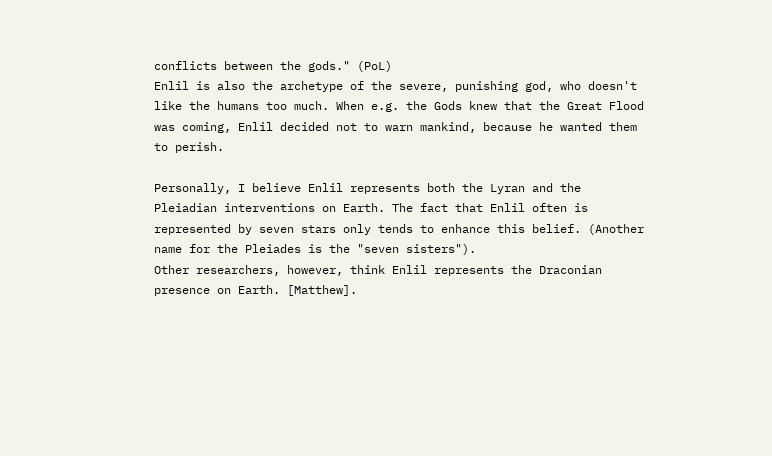conflicts between the gods." (PoL)
Enlil is also the archetype of the severe, punishing god, who doesn't like the humans too much. When e.g. the Gods knew that the Great Flood was coming, Enlil decided not to warn mankind, because he wanted them to perish.

Personally, I believe Enlil represents both the Lyran and the Pleiadian interventions on Earth. The fact that Enlil often is represented by seven stars only tends to enhance this belief. (Another name for the Pleiades is the "seven sisters").
Other researchers, however, think Enlil represents the Draconian presence on Earth. [Matthew].